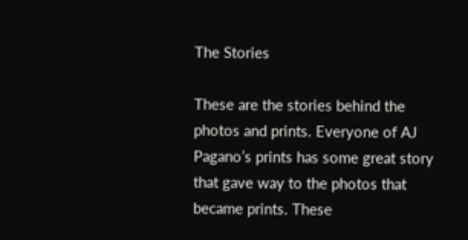The Stories

These are the stories behind the photos and prints. Everyone of AJ Pagano’s prints has some great story that gave way to the photos that became prints. These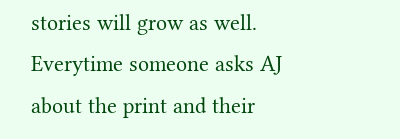stories will grow as well. Everytime someone asks AJ about the print and their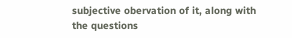subjective obervation of it, along with the questions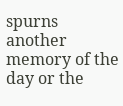spurns another memory of the day or the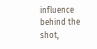influence behind the shot,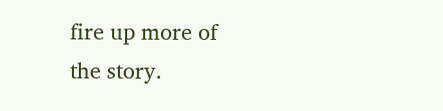fire up more of the story.